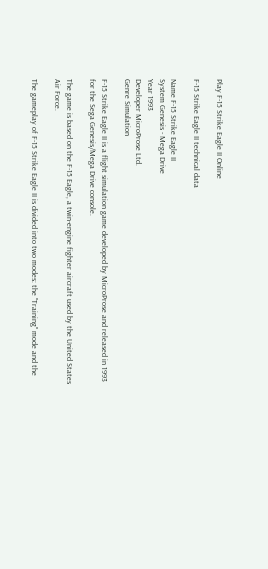Play F-15 Strike Eagle II Online

F-15 Strike Eagle II technical data

Name F-15 Strike Eagle II
System Genesis - Mega Drive
Year 1993
Developer MicroProse Ltd.
Genre Simulation

F-15 Strike Eagle II is a flight simulation game developed by MicroProse and released in 1993 for the Sega Genesis/Mega Drive console.

The game is based on the F-15 Eagle, a twin-engine fighter aircraft used by the United States Air Force.

The gameplay of F-15 Strike Eagle II is divided into two modes: the "Training" mode and the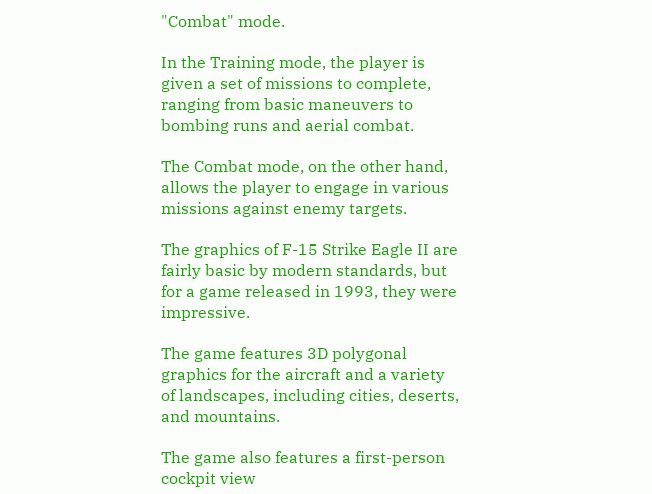"Combat" mode.

In the Training mode, the player is given a set of missions to complete, ranging from basic maneuvers to bombing runs and aerial combat.

The Combat mode, on the other hand, allows the player to engage in various missions against enemy targets.

The graphics of F-15 Strike Eagle II are fairly basic by modern standards, but for a game released in 1993, they were impressive.

The game features 3D polygonal graphics for the aircraft and a variety of landscapes, including cities, deserts, and mountains.

The game also features a first-person cockpit view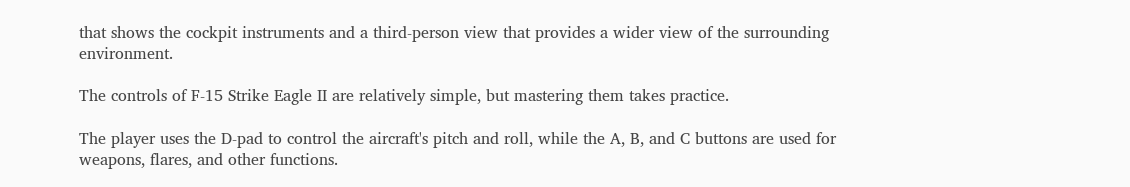that shows the cockpit instruments and a third-person view that provides a wider view of the surrounding environment.

The controls of F-15 Strike Eagle II are relatively simple, but mastering them takes practice.

The player uses the D-pad to control the aircraft's pitch and roll, while the A, B, and C buttons are used for weapons, flares, and other functions.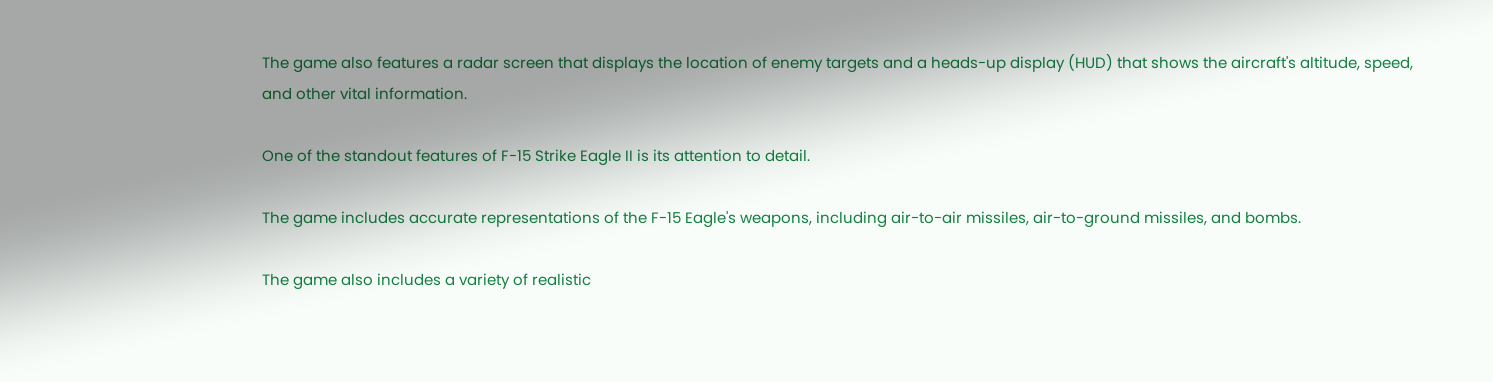The game also features a radar screen that displays the location of enemy targets and a heads-up display (HUD) that shows the aircraft's altitude, speed, and other vital information.

One of the standout features of F-15 Strike Eagle II is its attention to detail.

The game includes accurate representations of the F-15 Eagle's weapons, including air-to-air missiles, air-to-ground missiles, and bombs.

The game also includes a variety of realistic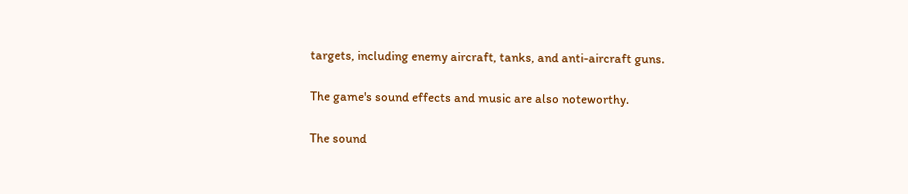targets, including enemy aircraft, tanks, and anti-aircraft guns.

The game's sound effects and music are also noteworthy.

The sound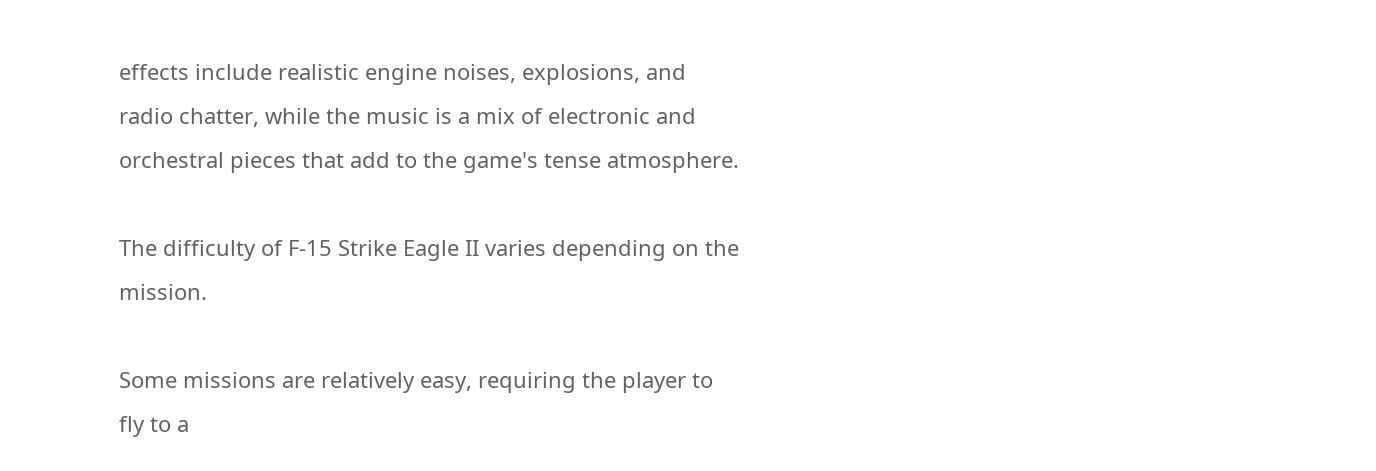effects include realistic engine noises, explosions, and radio chatter, while the music is a mix of electronic and orchestral pieces that add to the game's tense atmosphere.

The difficulty of F-15 Strike Eagle II varies depending on the mission.

Some missions are relatively easy, requiring the player to fly to a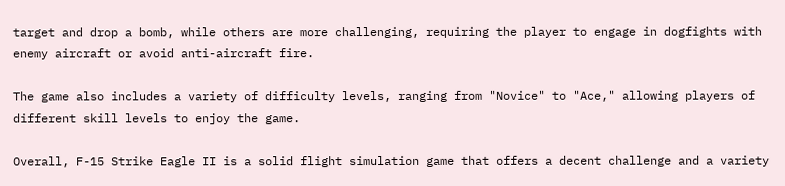target and drop a bomb, while others are more challenging, requiring the player to engage in dogfights with enemy aircraft or avoid anti-aircraft fire.

The game also includes a variety of difficulty levels, ranging from "Novice" to "Ace," allowing players of different skill levels to enjoy the game.

Overall, F-15 Strike Eagle II is a solid flight simulation game that offers a decent challenge and a variety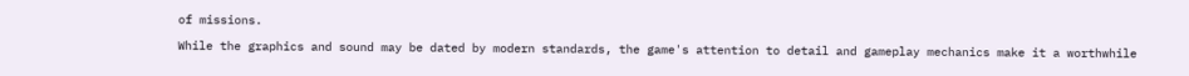of missions.

While the graphics and sound may be dated by modern standards, the game's attention to detail and gameplay mechanics make it a worthwhile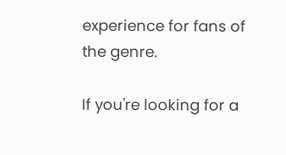experience for fans of the genre.

If you're looking for a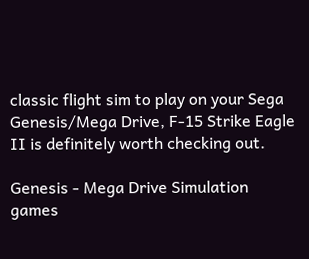classic flight sim to play on your Sega Genesis/Mega Drive, F-15 Strike Eagle II is definitely worth checking out.

Genesis - Mega Drive Simulation games